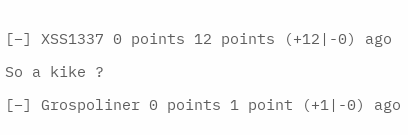[–] XSS1337 0 points 12 points (+12|-0) ago

So a kike ?

[–] Grospoliner 0 points 1 point (+1|-0) ago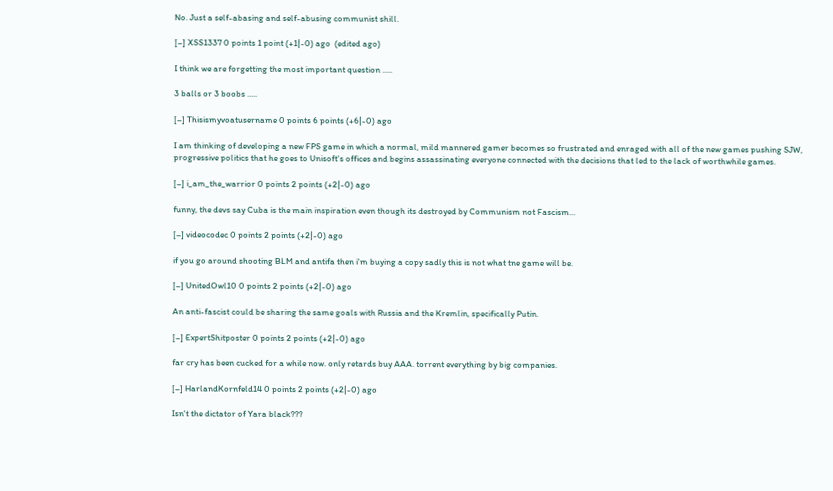No. Just a self-abasing and self-abusing communist shill.

[–] XSS1337 0 points 1 point (+1|-0) ago  (edited ago)

I think we are forgetting the most important question .....

3 balls or 3 boobs .....

[–] Thisismyvoatusername 0 points 6 points (+6|-0) ago

I am thinking of developing a new FPS game in which a normal, mild mannered gamer becomes so frustrated and enraged with all of the new games pushing SJW, progressive politics that he goes to Unisoft's offices and begins assassinating everyone connected with the decisions that led to the lack of worthwhile games.

[–] i_am_the_warrior 0 points 2 points (+2|-0) ago

funny, the devs say Cuba is the main inspiration even though its destroyed by Communism not Fascism...

[–] videocodec 0 points 2 points (+2|-0) ago

if you go around shooting BLM and antifa then i'm buying a copy sadly this is not what tne game will be.

[–] UnitedOwl10 0 points 2 points (+2|-0) ago

An anti-fascist could be sharing the same goals with Russia and the Kremlin, specifically Putin.

[–] ExpertShitposter 0 points 2 points (+2|-0) ago

far cry has been cucked for a while now. only retards buy AAA. torrent everything by big companies.

[–] HarlandKornfeld14 0 points 2 points (+2|-0) ago

Isn't the dictator of Yara black???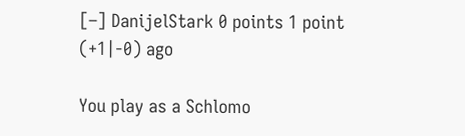[–] DanijelStark 0 points 1 point (+1|-0) ago

You play as a Schlomo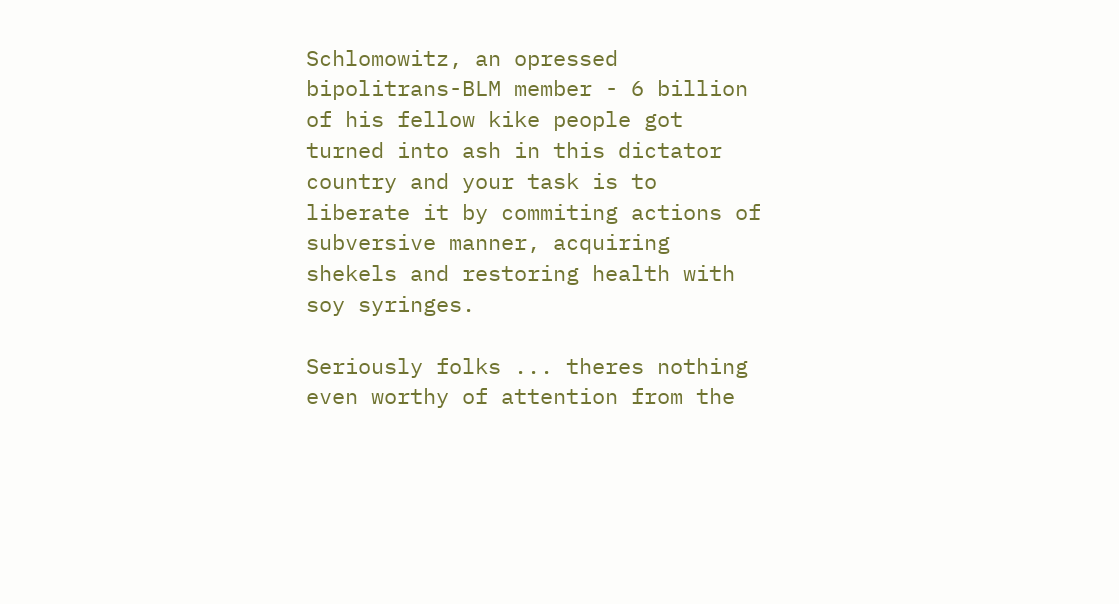Schlomowitz, an opressed bipolitrans-BLM member - 6 billion of his fellow kike people got turned into ash in this dictator country and your task is to liberate it by commiting actions of subversive manner, acquiring shekels and restoring health with soy syringes.

Seriously folks ... theres nothing even worthy of attention from the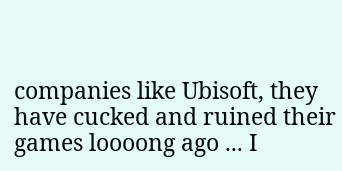companies like Ubisoft, they have cucked and ruined their games loooong ago ... I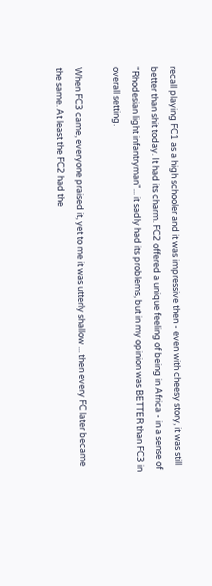recall playing FC1 as a high schooler and it was impressive then - even with cheesy story, it was still better than shit today. It had its charm. FC2 offered a unique feeling of being in Africa - in a sense of "Rhodesian light infantryman"... it sadly had its problems, but in my opinion was BETTER than FC3 in overall setting.

When FC3 came, everyone praised it, yet to me it was utterly shallow ... then every FC later became the same. At least the FC2 had the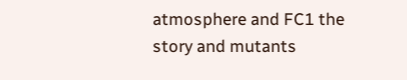atmosphere and FC1 the story and mutants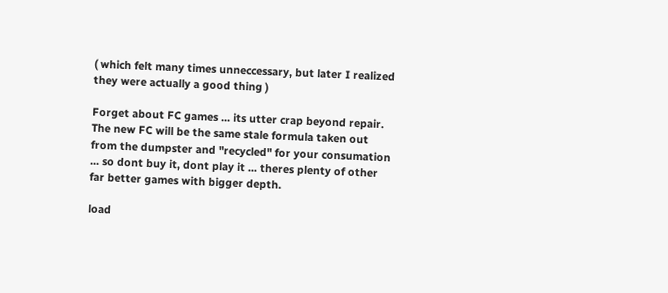( which felt many times unneccessary, but later I realized they were actually a good thing )

Forget about FC games ... its utter crap beyond repair. The new FC will be the same stale formula taken out from the dumpster and "recycled" for your consumation ... so dont buy it, dont play it ... theres plenty of other far better games with bigger depth.

load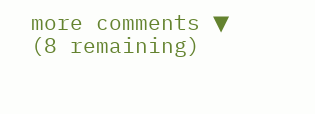more comments ▼ (8 remaining)